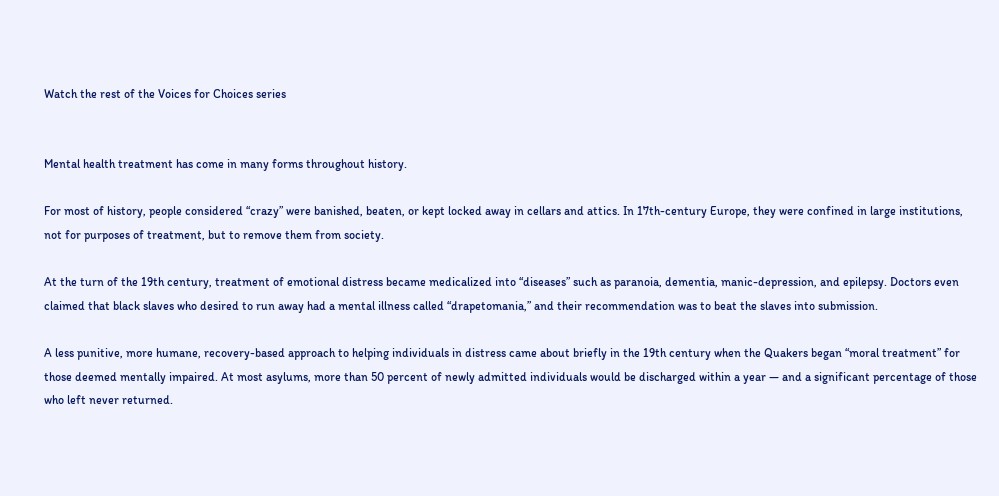Watch the rest of the Voices for Choices series


Mental health treatment has come in many forms throughout history.

For most of history, people considered “crazy” were banished, beaten, or kept locked away in cellars and attics. In 17th-century Europe, they were confined in large institutions, not for purposes of treatment, but to remove them from society.

At the turn of the 19th century, treatment of emotional distress became medicalized into “diseases” such as paranoia, dementia, manic-depression, and epilepsy. Doctors even claimed that black slaves who desired to run away had a mental illness called “drapetomania,” and their recommendation was to beat the slaves into submission.

A less punitive, more humane, recovery-based approach to helping individuals in distress came about briefly in the 19th century when the Quakers began “moral treatment” for those deemed mentally impaired. At most asylums, more than 50 percent of newly admitted individuals would be discharged within a year — and a significant percentage of those who left never returned.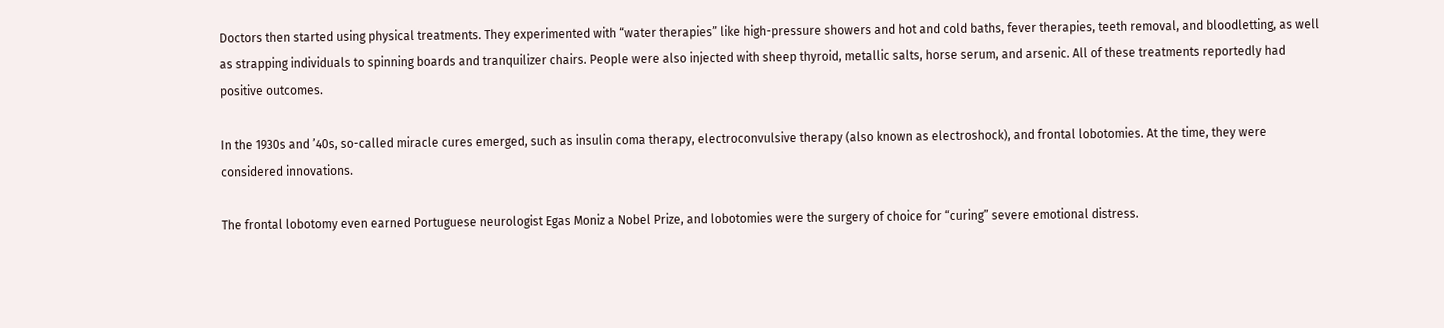Doctors then started using physical treatments. They experimented with “water therapies” like high-pressure showers and hot and cold baths, fever therapies, teeth removal, and bloodletting, as well as strapping individuals to spinning boards and tranquilizer chairs. People were also injected with sheep thyroid, metallic salts, horse serum, and arsenic. All of these treatments reportedly had positive outcomes.

In the 1930s and ’40s, so-called miracle cures emerged, such as insulin coma therapy, electroconvulsive therapy (also known as electroshock), and frontal lobotomies. At the time, they were considered innovations.

The frontal lobotomy even earned Portuguese neurologist Egas Moniz a Nobel Prize, and lobotomies were the surgery of choice for “curing” severe emotional distress.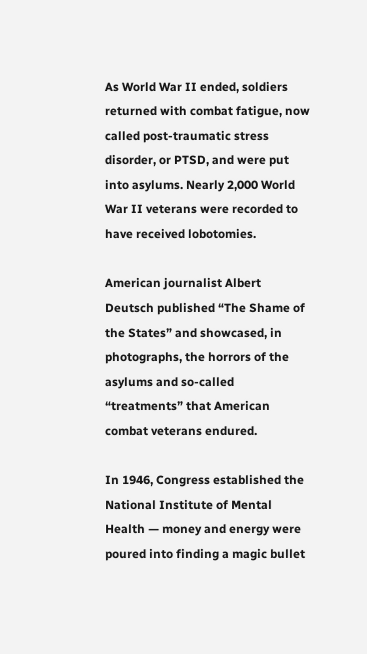As World War II ended, soldiers returned with combat fatigue, now called post-traumatic stress disorder, or PTSD, and were put into asylums. Nearly 2,000 World War II veterans were recorded to have received lobotomies.

American journalist Albert Deutsch published “The Shame of the States” and showcased, in photographs, the horrors of the asylums and so-called “treatments” that American combat veterans endured.

In 1946, Congress established the National Institute of Mental Health — money and energy were poured into finding a magic bullet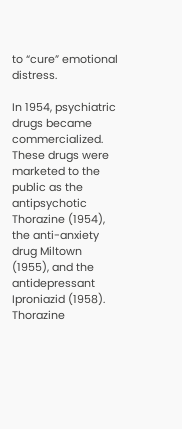to “cure” emotional distress.

In 1954, psychiatric drugs became commercialized. These drugs were marketed to the public as the antipsychotic Thorazine (1954), the anti-anxiety drug Miltown (1955), and the antidepressant Iproniazid (1958). Thorazine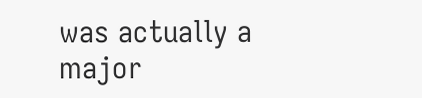was actually a major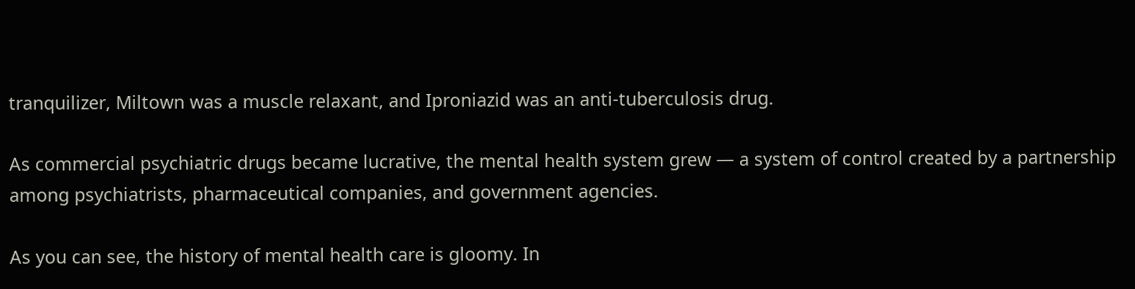tranquilizer, Miltown was a muscle relaxant, and Iproniazid was an anti-tuberculosis drug.

As commercial psychiatric drugs became lucrative, the mental health system grew — a system of control created by a partnership among psychiatrists, pharmaceutical companies, and government agencies.

As you can see, the history of mental health care is gloomy. In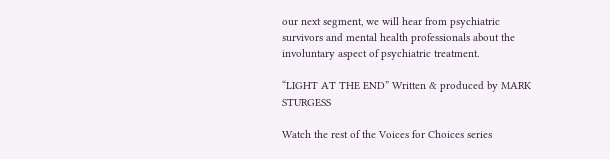our next segment, we will hear from psychiatric survivors and mental health professionals about the involuntary aspect of psychiatric treatment.

“LIGHT AT THE END” Written & produced by MARK STURGESS

Watch the rest of the Voices for Choices series